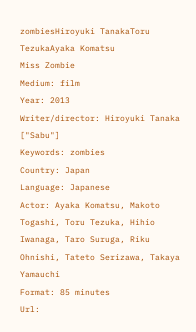zombiesHiroyuki TanakaToru TezukaAyaka Komatsu
Miss Zombie
Medium: film
Year: 2013
Writer/director: Hiroyuki Tanaka ["Sabu"]
Keywords: zombies
Country: Japan
Language: Japanese
Actor: Ayaka Komatsu, Makoto Togashi, Toru Tezuka, Hihio Iwanaga, Taro Suruga, Riku Ohnishi, Tateto Serizawa, Takaya Yamauchi
Format: 85 minutes
Url: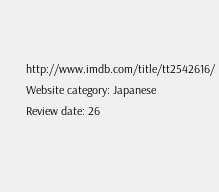http://www.imdb.com/title/tt2542616/
Website category: Japanese
Review date: 26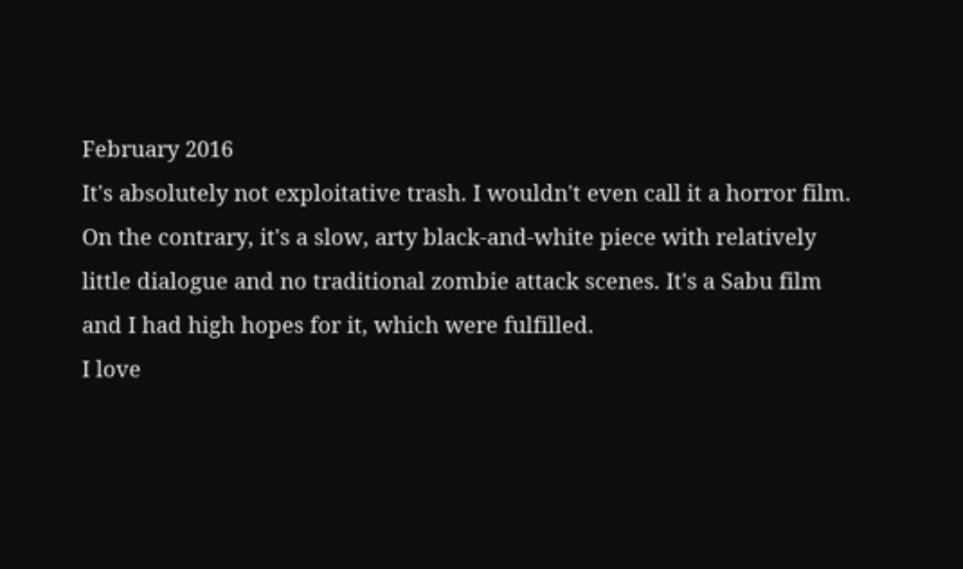February 2016
It's absolutely not exploitative trash. I wouldn't even call it a horror film. On the contrary, it's a slow, arty black-and-white piece with relatively little dialogue and no traditional zombie attack scenes. It's a Sabu film and I had high hopes for it, which were fulfilled.
I love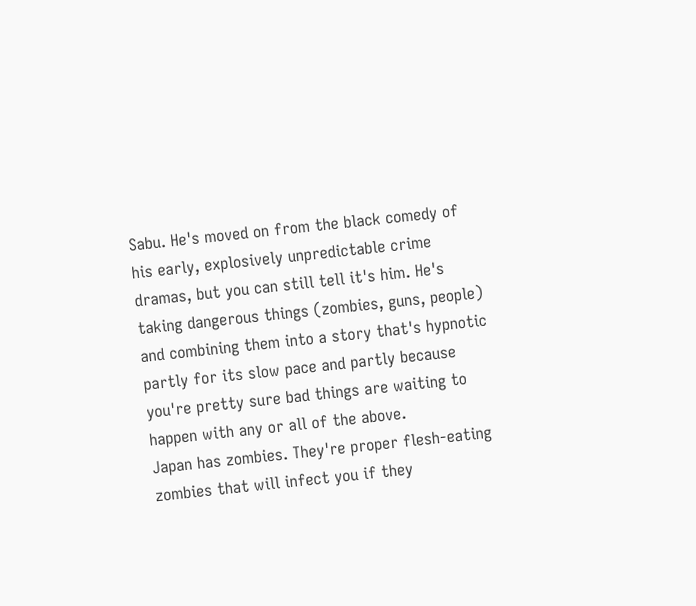Sabu. He's moved on from the black comedy of his early, explosively unpredictable crime dramas, but you can still tell it's him. He's taking dangerous things (zombies, guns, people) and combining them into a story that's hypnotic partly for its slow pace and partly because you're pretty sure bad things are waiting to happen with any or all of the above.
Japan has zombies. They're proper flesh-eating zombies that will infect you if they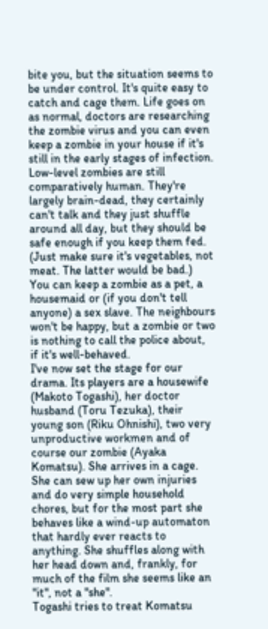bite you, but the situation seems to be under control. It's quite easy to catch and cage them. Life goes on as normal, doctors are researching the zombie virus and you can even keep a zombie in your house if it's still in the early stages of infection. Low-level zombies are still comparatively human. They're largely brain-dead, they certainly can't talk and they just shuffle around all day, but they should be safe enough if you keep them fed. (Just make sure it's vegetables, not meat. The latter would be bad.)
You can keep a zombie as a pet, a housemaid or (if you don't tell anyone) a sex slave. The neighbours won't be happy, but a zombie or two is nothing to call the police about, if it's well-behaved.
I've now set the stage for our drama. Its players are a housewife (Makoto Togashi), her doctor husband (Toru Tezuka), their young son (Riku Ohnishi), two very unproductive workmen and of course our zombie (Ayaka Komatsu). She arrives in a cage. She can sew up her own injuries and do very simple household chores, but for the most part she behaves like a wind-up automaton that hardly ever reacts to anything. She shuffles along with her head down and, frankly, for much of the film she seems like an "it", not a "she".
Togashi tries to treat Komatsu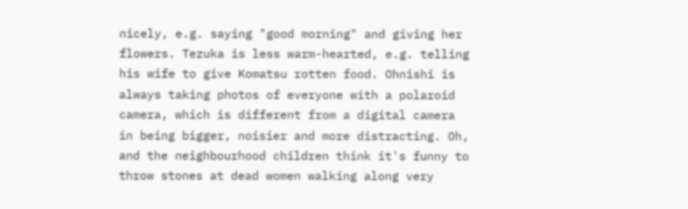nicely, e.g. saying "good morning" and giving her flowers. Tezuka is less warm-hearted, e.g. telling his wife to give Komatsu rotten food. Ohnishi is always taking photos of everyone with a polaroid camera, which is different from a digital camera in being bigger, noisier and more distracting. Oh, and the neighbourhood children think it's funny to throw stones at dead women walking along very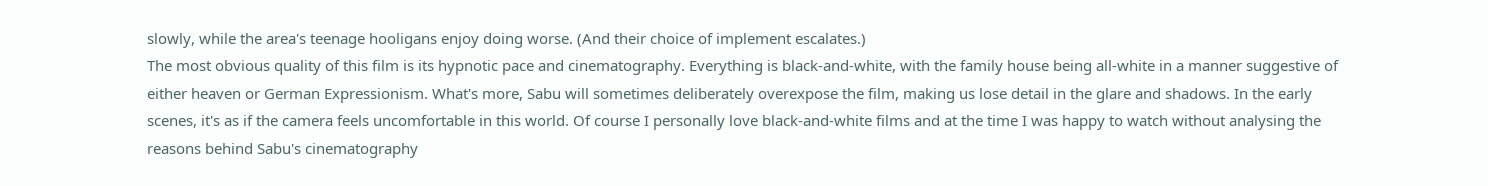slowly, while the area's teenage hooligans enjoy doing worse. (And their choice of implement escalates.)
The most obvious quality of this film is its hypnotic pace and cinematography. Everything is black-and-white, with the family house being all-white in a manner suggestive of either heaven or German Expressionism. What's more, Sabu will sometimes deliberately overexpose the film, making us lose detail in the glare and shadows. In the early scenes, it's as if the camera feels uncomfortable in this world. Of course I personally love black-and-white films and at the time I was happy to watch without analysing the reasons behind Sabu's cinematography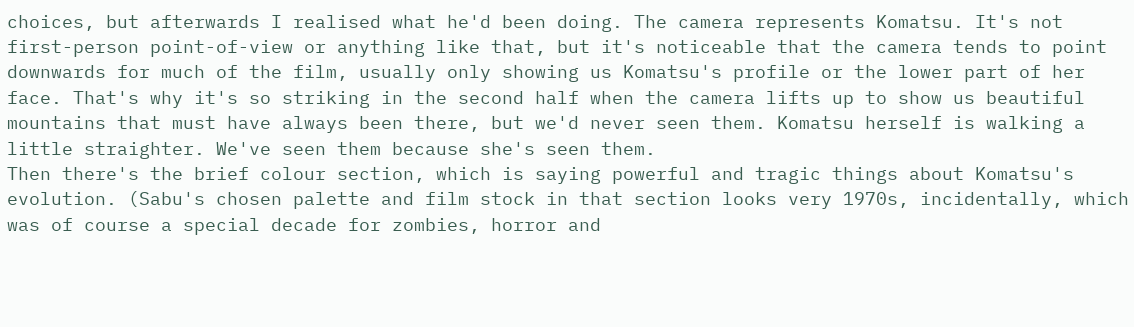choices, but afterwards I realised what he'd been doing. The camera represents Komatsu. It's not first-person point-of-view or anything like that, but it's noticeable that the camera tends to point downwards for much of the film, usually only showing us Komatsu's profile or the lower part of her face. That's why it's so striking in the second half when the camera lifts up to show us beautiful mountains that must have always been there, but we'd never seen them. Komatsu herself is walking a little straighter. We've seen them because she's seen them.
Then there's the brief colour section, which is saying powerful and tragic things about Komatsu's evolution. (Sabu's chosen palette and film stock in that section looks very 1970s, incidentally, which was of course a special decade for zombies, horror and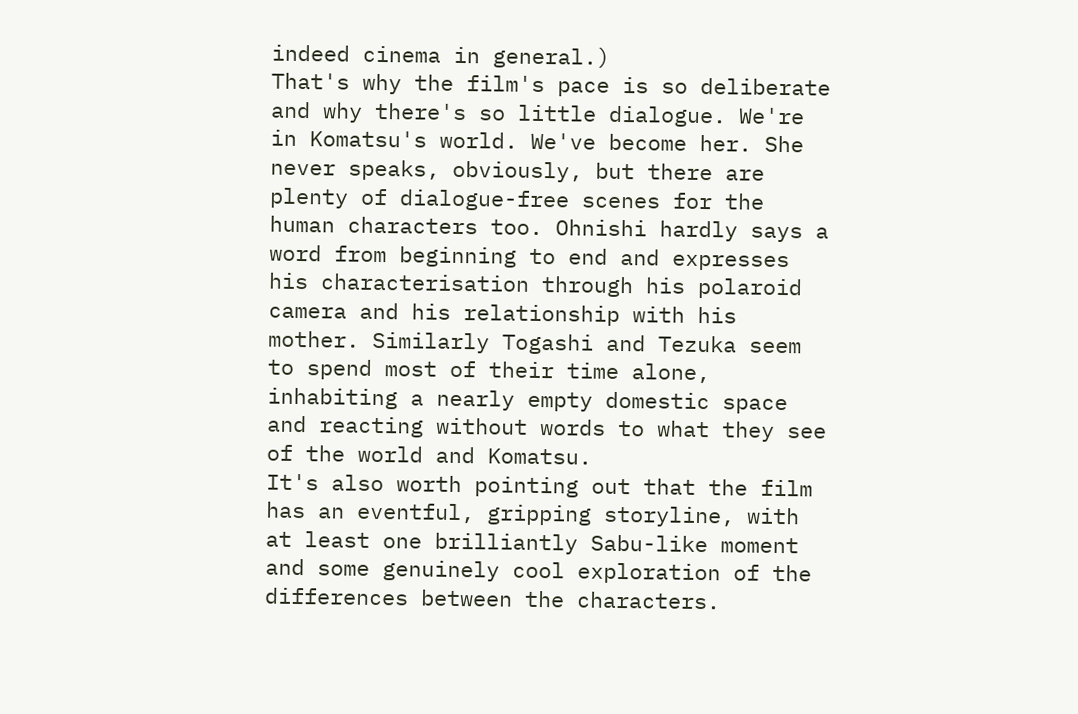indeed cinema in general.)
That's why the film's pace is so deliberate and why there's so little dialogue. We're in Komatsu's world. We've become her. She never speaks, obviously, but there are plenty of dialogue-free scenes for the human characters too. Ohnishi hardly says a word from beginning to end and expresses his characterisation through his polaroid camera and his relationship with his mother. Similarly Togashi and Tezuka seem to spend most of their time alone, inhabiting a nearly empty domestic space and reacting without words to what they see of the world and Komatsu.
It's also worth pointing out that the film has an eventful, gripping storyline, with at least one brilliantly Sabu-like moment and some genuinely cool exploration of the differences between the characters.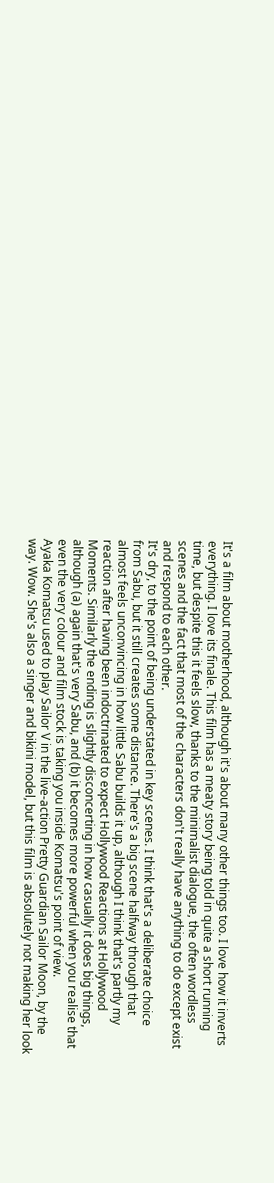It's a film about motherhood, although it's about many other things too. I love how it inverts everything. I love its finale. This film has a meaty story being told in quite a short running time, but despite this it feels slow, thanks to the minimalist dialogue, the often wordless scenes and the fact that most of the characters don't really have anything to do except exist and respond to each other.
It's dry, to the point of being understated in key scenes. I think that's a deliberate choice from Sabu, but it still creates some distance. There's a big scene halfway through that almost feels unconvincing in how little Sabu builds it up, although I think that's partly my reaction after having been indoctrinated to expect Hollywood Reactions at Hollywood Moments. Similarly the ending is slightly disconcerting in how casually it does big things, although (a) again that's very Sabu, and (b) it becomes more powerful when you realise that even the very colour and film stock is taking you inside Komatsu's point of view.
Ayaka Komatsu used to play Sailor V in the live-action Pretty Guardian Sailor Moon, by the way. Wow. She's also a singer and bikini model, but this film is absolutely not making her look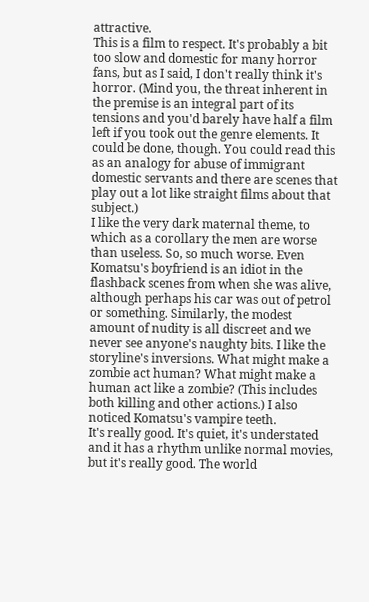attractive.
This is a film to respect. It's probably a bit too slow and domestic for many horror fans, but as I said, I don't really think it's horror. (Mind you, the threat inherent in the premise is an integral part of its tensions and you'd barely have half a film left if you took out the genre elements. It could be done, though. You could read this as an analogy for abuse of immigrant domestic servants and there are scenes that play out a lot like straight films about that subject.)
I like the very dark maternal theme, to which as a corollary the men are worse than useless. So, so much worse. Even Komatsu's boyfriend is an idiot in the flashback scenes from when she was alive, although perhaps his car was out of petrol or something. Similarly, the modest amount of nudity is all discreet and we never see anyone's naughty bits. I like the storyline's inversions. What might make a zombie act human? What might make a human act like a zombie? (This includes both killing and other actions.) I also noticed Komatsu's vampire teeth.
It's really good. It's quiet, it's understated and it has a rhythm unlike normal movies, but it's really good. The world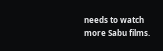needs to watch more Sabu films.